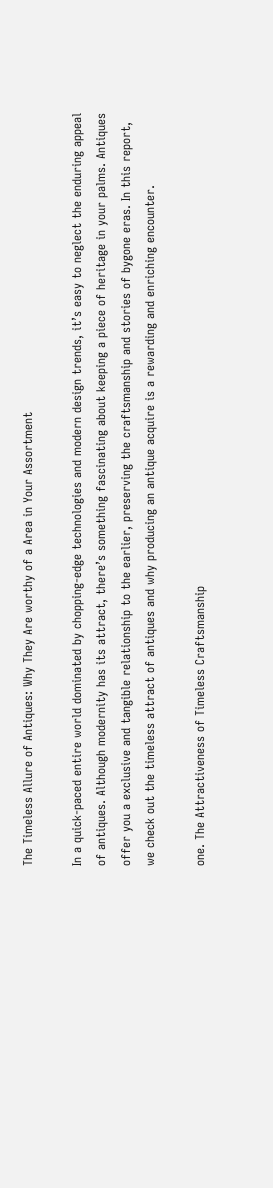The Timeless Allure of Antiques: Why They Are worthy of a Area in Your Assortment

In a quick-paced entire world dominated by chopping-edge technologies and modern design trends, it’s easy to neglect the enduring appeal of antiques. Although modernity has its attract, there’s something fascinating about keeping a piece of heritage in your palms. Antiques offer you a exclusive and tangible relationship to the earlier, preserving the craftsmanship and stories of bygone eras. In this report, we check out the timeless attract of antiques and why producing an antique acquire is a rewarding and enriching encounter.

one. The Attractiveness of Timeless Craftsmanship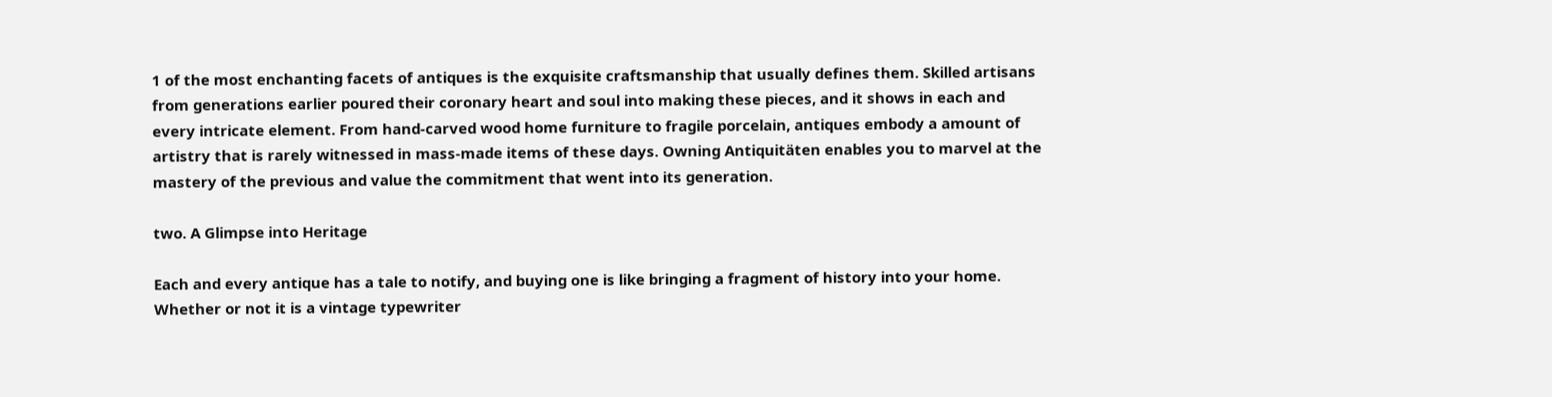1 of the most enchanting facets of antiques is the exquisite craftsmanship that usually defines them. Skilled artisans from generations earlier poured their coronary heart and soul into making these pieces, and it shows in each and every intricate element. From hand-carved wood home furniture to fragile porcelain, antiques embody a amount of artistry that is rarely witnessed in mass-made items of these days. Owning Antiquitäten enables you to marvel at the mastery of the previous and value the commitment that went into its generation.

two. A Glimpse into Heritage

Each and every antique has a tale to notify, and buying one is like bringing a fragment of history into your home. Whether or not it is a vintage typewriter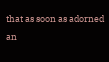that as soon as adorned an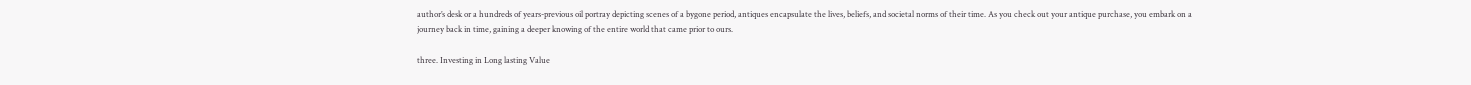author’s desk or a hundreds of years-previous oil portray depicting scenes of a bygone period, antiques encapsulate the lives, beliefs, and societal norms of their time. As you check out your antique purchase, you embark on a journey back in time, gaining a deeper knowing of the entire world that came prior to ours.

three. Investing in Long lasting Value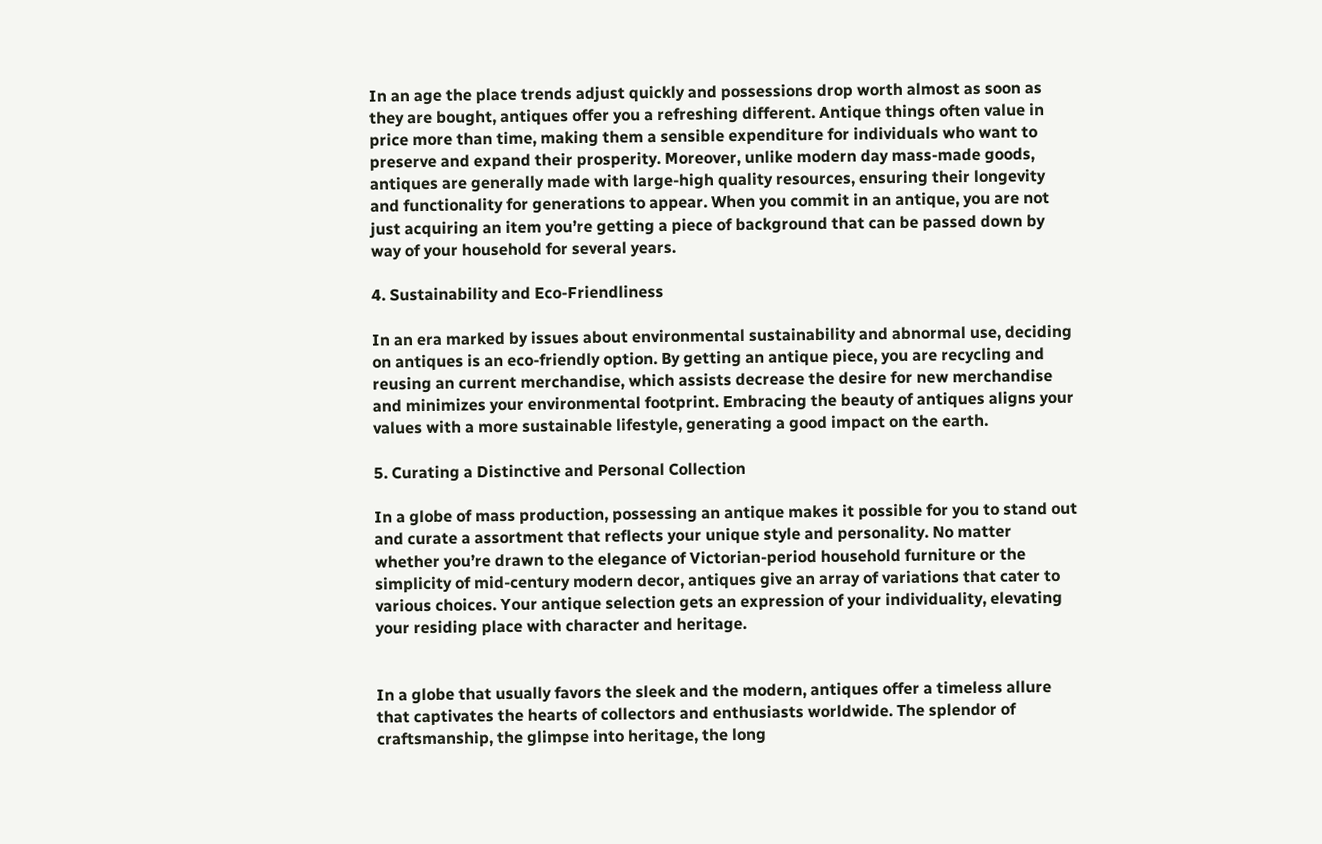In an age the place trends adjust quickly and possessions drop worth almost as soon as they are bought, antiques offer you a refreshing different. Antique things often value in price more than time, making them a sensible expenditure for individuals who want to preserve and expand their prosperity. Moreover, unlike modern day mass-made goods, antiques are generally made with large-high quality resources, ensuring their longevity and functionality for generations to appear. When you commit in an antique, you are not just acquiring an item you’re getting a piece of background that can be passed down by way of your household for several years.

4. Sustainability and Eco-Friendliness

In an era marked by issues about environmental sustainability and abnormal use, deciding on antiques is an eco-friendly option. By getting an antique piece, you are recycling and reusing an current merchandise, which assists decrease the desire for new merchandise and minimizes your environmental footprint. Embracing the beauty of antiques aligns your values with a more sustainable lifestyle, generating a good impact on the earth.

5. Curating a Distinctive and Personal Collection

In a globe of mass production, possessing an antique makes it possible for you to stand out and curate a assortment that reflects your unique style and personality. No matter whether you’re drawn to the elegance of Victorian-period household furniture or the simplicity of mid-century modern decor, antiques give an array of variations that cater to various choices. Your antique selection gets an expression of your individuality, elevating your residing place with character and heritage.


In a globe that usually favors the sleek and the modern, antiques offer a timeless allure that captivates the hearts of collectors and enthusiasts worldwide. The splendor of craftsmanship, the glimpse into heritage, the long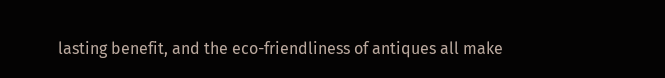lasting benefit, and the eco-friendliness of antiques all make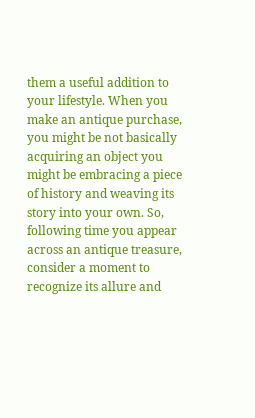them a useful addition to your lifestyle. When you make an antique purchase, you might be not basically acquiring an object you might be embracing a piece of history and weaving its story into your own. So, following time you appear across an antique treasure, consider a moment to recognize its allure and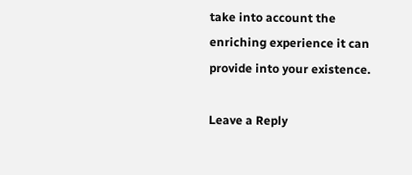take into account the enriching experience it can provide into your existence.

Leave a Reply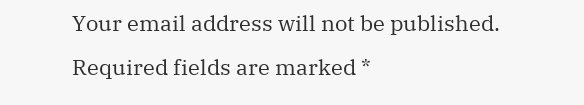Your email address will not be published. Required fields are marked *